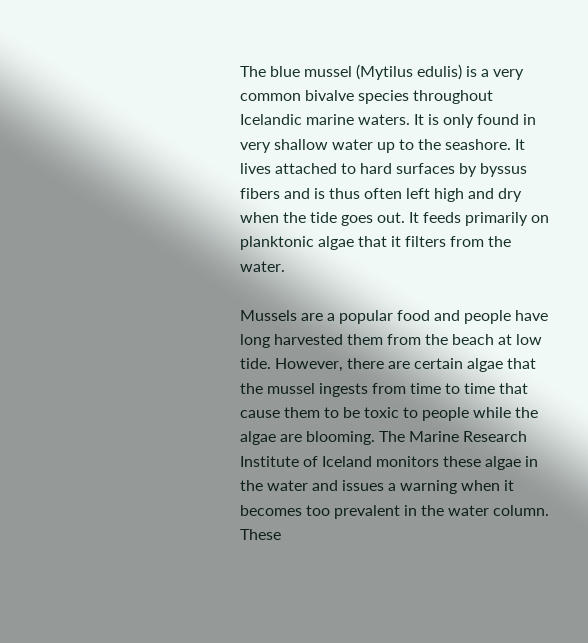The blue mussel (Mytilus edulis) is a very common bivalve species throughout Icelandic marine waters. It is only found in very shallow water up to the seashore. It lives attached to hard surfaces by byssus fibers and is thus often left high and dry when the tide goes out. It feeds primarily on planktonic algae that it filters from the water.

Mussels are a popular food and people have long harvested them from the beach at low tide. However, there are certain algae that the mussel ingests from time to time that cause them to be toxic to people while the algae are blooming. The Marine Research Institute of Iceland monitors these algae in the water and issues a warning when it becomes too prevalent in the water column. These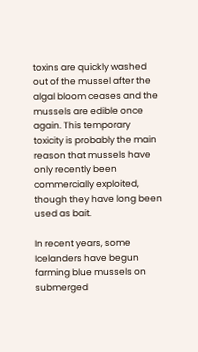toxins are quickly washed out of the mussel after the algal bloom ceases and the mussels are edible once again. This temporary toxicity is probably the main reason that mussels have only recently been commercially exploited, though they have long been used as bait.

In recent years, some Icelanders have begun farming blue mussels on submerged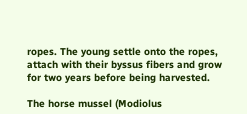ropes. The young settle onto the ropes, attach with their byssus fibers and grow for two years before being harvested.

The horse mussel (Modiolus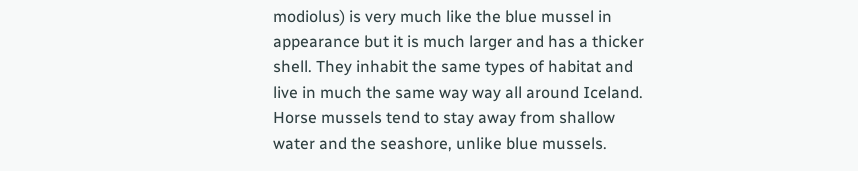modiolus) is very much like the blue mussel in appearance but it is much larger and has a thicker shell. They inhabit the same types of habitat and live in much the same way way all around Iceland. Horse mussels tend to stay away from shallow water and the seashore, unlike blue mussels.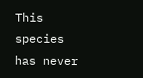This species has never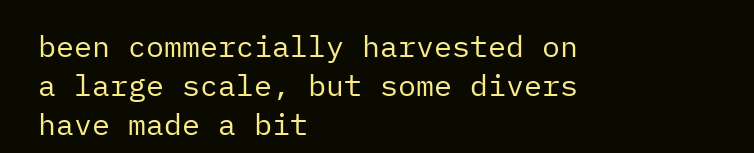been commercially harvested on a large scale, but some divers have made a bit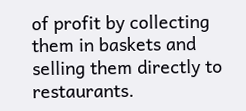of profit by collecting them in baskets and selling them directly to restaurants.